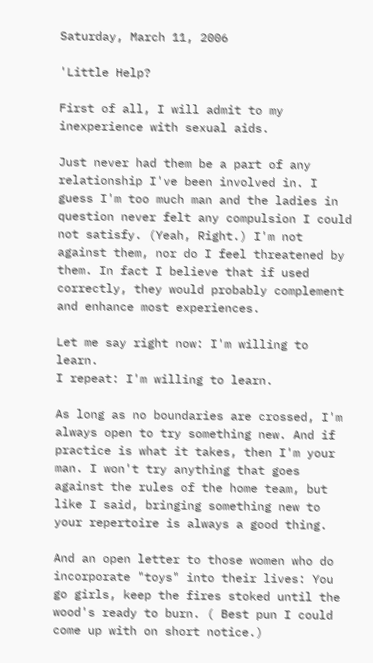Saturday, March 11, 2006

'Little Help?

First of all, I will admit to my inexperience with sexual aids.

Just never had them be a part of any relationship I've been involved in. I guess I'm too much man and the ladies in question never felt any compulsion I could not satisfy. (Yeah, Right.) I'm not against them, nor do I feel threatened by them. In fact I believe that if used correctly, they would probably complement and enhance most experiences.

Let me say right now: I'm willing to learn.
I repeat: I'm willing to learn.

As long as no boundaries are crossed, I'm always open to try something new. And if practice is what it takes, then I'm your man. I won't try anything that goes against the rules of the home team, but like I said, bringing something new to your repertoire is always a good thing.

And an open letter to those women who do incorporate "toys" into their lives: You go girls, keep the fires stoked until the wood's ready to burn. ( Best pun I could come up with on short notice.)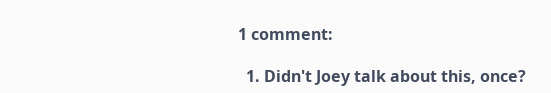1 comment:

  1. Didn't Joey talk about this, once?